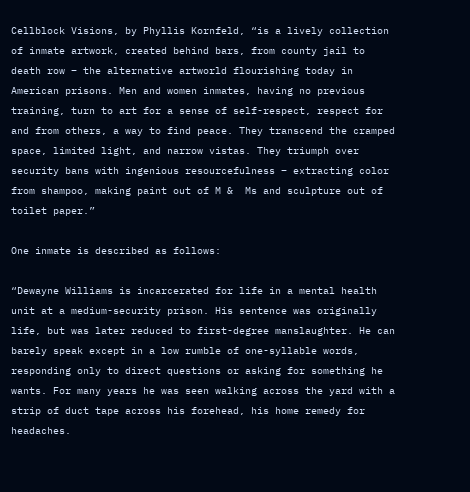Cellblock Visions, by Phyllis Kornfeld, “is a lively collection of inmate artwork, created behind bars, from county jail to death row – the alternative artworld flourishing today in American prisons. Men and women inmates, having no previous training, turn to art for a sense of self-respect, respect for and from others, a way to find peace. They transcend the cramped space, limited light, and narrow vistas. They triumph over security bans with ingenious resourcefulness – extracting color from shampoo, making paint out of M &  Ms and sculpture out of toilet paper.”

One inmate is described as follows:

“Dewayne Williams is incarcerated for life in a mental health unit at a medium-security prison. His sentence was originally life, but was later reduced to first-degree manslaughter. He can barely speak except in a low rumble of one-syllable words, responding only to direct questions or asking for something he wants. For many years he was seen walking across the yard with a strip of duct tape across his forehead, his home remedy for headaches.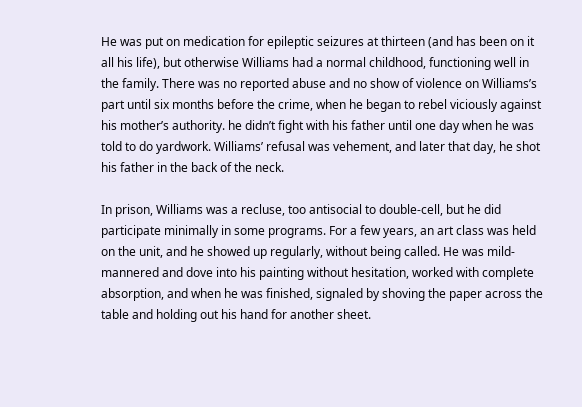He was put on medication for epileptic seizures at thirteen (and has been on it all his life), but otherwise Williams had a normal childhood, functioning well in the family. There was no reported abuse and no show of violence on Williams’s part until six months before the crime, when he began to rebel viciously against his mother’s authority. he didn’t fight with his father until one day when he was told to do yardwork. Williams’ refusal was vehement, and later that day, he shot his father in the back of the neck.

In prison, Williams was a recluse, too antisocial to double-cell, but he did participate minimally in some programs. For a few years, an art class was held on the unit, and he showed up regularly, without being called. He was mild-mannered and dove into his painting without hesitation, worked with complete absorption, and when he was finished, signaled by shoving the paper across the table and holding out his hand for another sheet.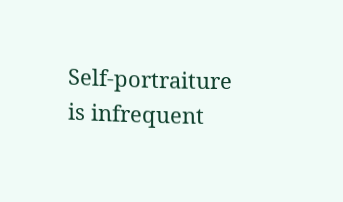Self-portraiture is infrequent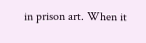in prison art. When it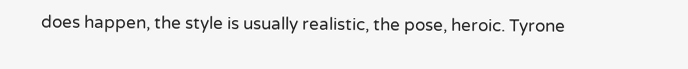does happen, the style is usually realistic, the pose, heroic. Tyrone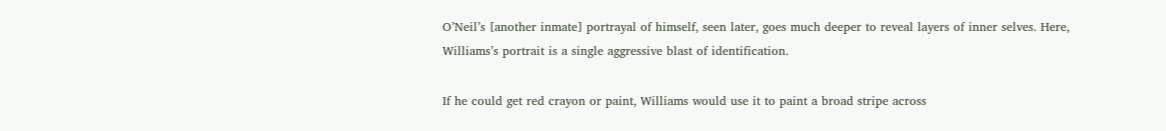O’Neil’s [another inmate] portrayal of himself, seen later, goes much deeper to reveal layers of inner selves. Here, Williams’s portrait is a single aggressive blast of identification.

If he could get red crayon or paint, Williams would use it to paint a broad stripe across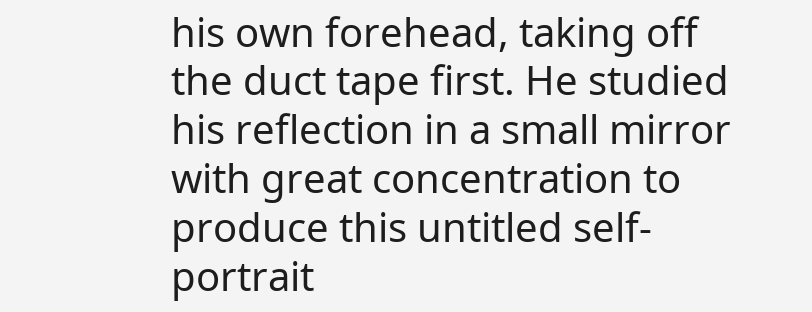his own forehead, taking off the duct tape first. He studied his reflection in a small mirror with great concentration to produce this untitled self-portrait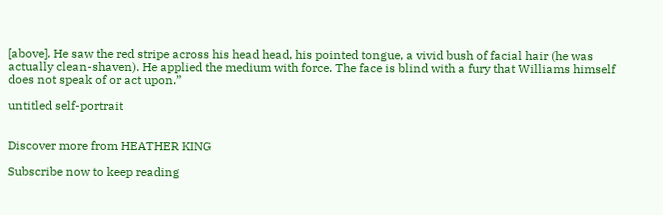[above]. He saw the red stripe across his head head, his pointed tongue, a vivid bush of facial hair (he was actually clean-shaven). He applied the medium with force. The face is blind with a fury that Williams himself does not speak of or act upon.”

untitled self-portrait


Discover more from HEATHER KING

Subscribe now to keep reading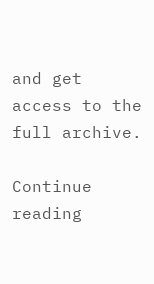and get access to the full archive.

Continue reading